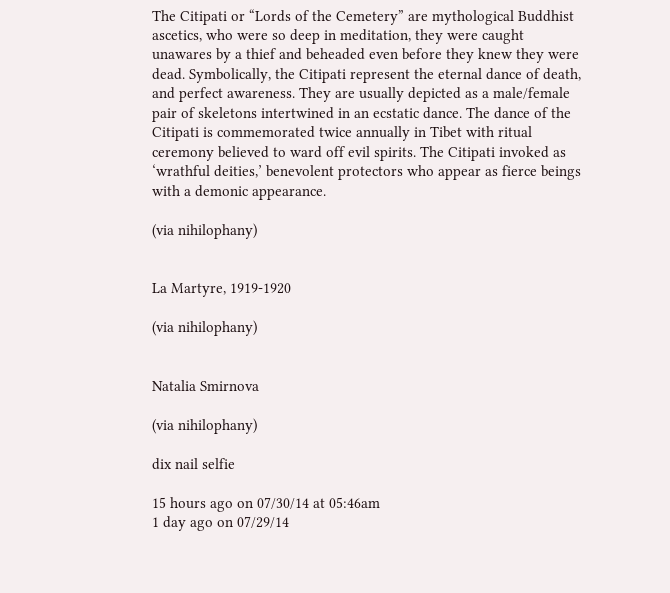The Citipati or “Lords of the Cemetery” are mythological Buddhist ascetics, who were so deep in meditation, they were caught unawares by a thief and beheaded even before they knew they were dead. Symbolically, the Citipati represent the eternal dance of death, and perfect awareness. They are usually depicted as a male/female pair of skeletons intertwined in an ecstatic dance. The dance of the Citipati is commemorated twice annually in Tibet with ritual ceremony believed to ward off evil spirits. The Citipati invoked as ‘wrathful deities,’ benevolent protectors who appear as fierce beings with a demonic appearance.

(via nihilophany)


La Martyre, 1919-1920

(via nihilophany)


Natalia Smirnova

(via nihilophany)

dix nail selfie

15 hours ago on 07/30/14 at 05:46am
1 day ago on 07/29/14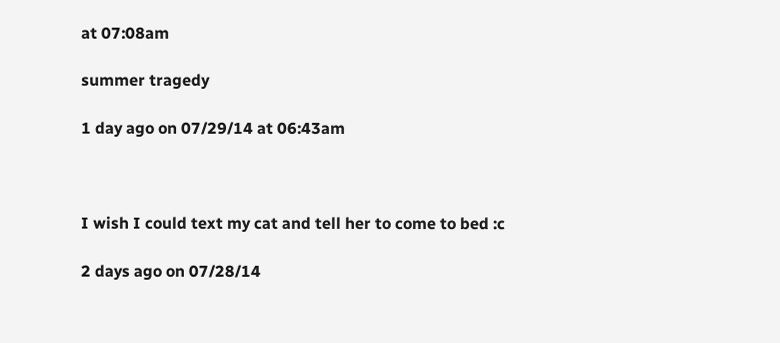at 07:08am

summer tragedy

1 day ago on 07/29/14 at 06:43am



I wish I could text my cat and tell her to come to bed :c

2 days ago on 07/28/14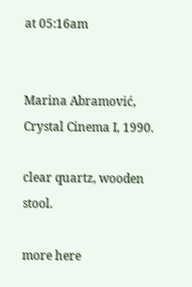at 05:16am


Marina Abramović, Crystal Cinema I, 1990.

clear quartz, wooden stool.

more here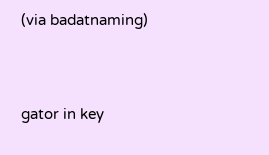(via badatnaming)


gator in key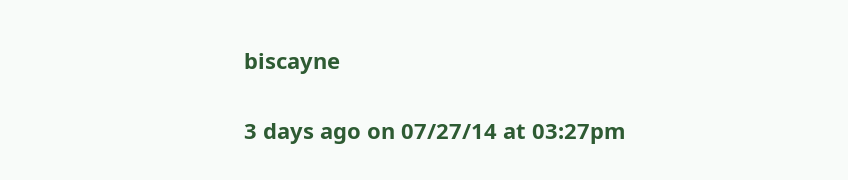biscayne

3 days ago on 07/27/14 at 03:27pm